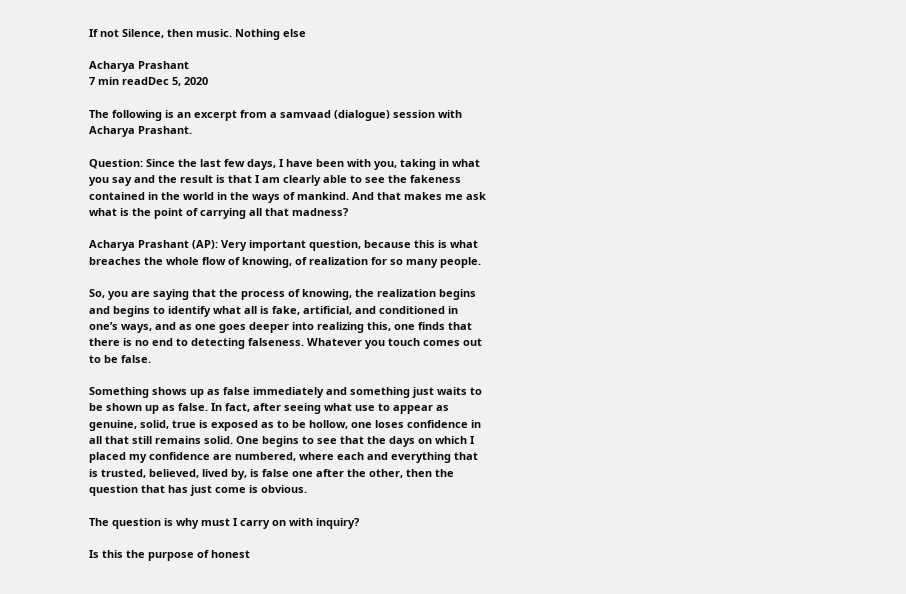If not Silence, then music. Nothing else

Acharya Prashant
7 min readDec 5, 2020

The following is an excerpt from a samvaad (dialogue) session with Acharya Prashant.

Question: Since the last few days, I have been with you, taking in what you say and the result is that I am clearly able to see the fakeness contained in the world in the ways of mankind. And that makes me ask what is the point of carrying all that madness?

Acharya Prashant (AP): Very important question, because this is what breaches the whole flow of knowing, of realization for so many people.

So, you are saying that the process of knowing, the realization begins and begins to identify what all is fake, artificial, and conditioned in one’s ways, and as one goes deeper into realizing this, one finds that there is no end to detecting falseness. Whatever you touch comes out to be false.

Something shows up as false immediately and something just waits to be shown up as false. In fact, after seeing what use to appear as genuine, solid, true is exposed as to be hollow, one loses confidence in all that still remains solid. One begins to see that the days on which I placed my confidence are numbered, where each and everything that is trusted, believed, lived by, is false one after the other, then the question that has just come is obvious.

The question is why must I carry on with inquiry?

Is this the purpose of honest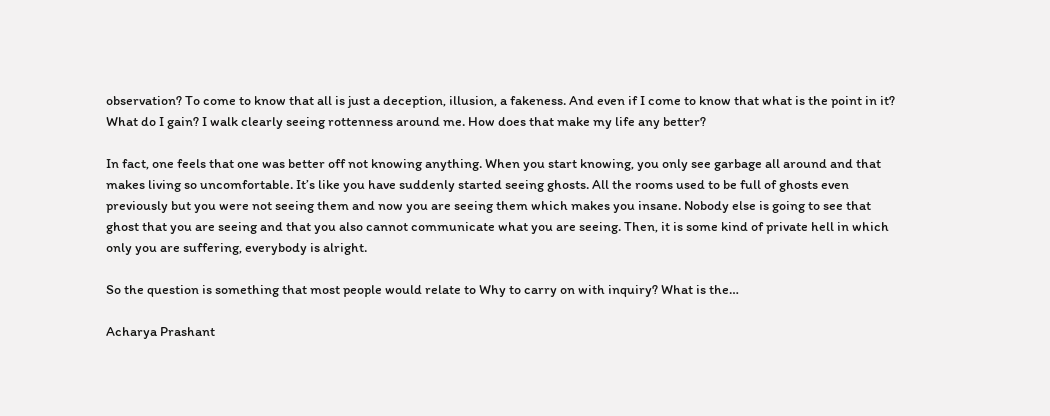observation? To come to know that all is just a deception, illusion, a fakeness. And even if I come to know that what is the point in it? What do I gain? I walk clearly seeing rottenness around me. How does that make my life any better?

In fact, one feels that one was better off not knowing anything. When you start knowing, you only see garbage all around and that makes living so uncomfortable. It’s like you have suddenly started seeing ghosts. All the rooms used to be full of ghosts even previously but you were not seeing them and now you are seeing them which makes you insane. Nobody else is going to see that ghost that you are seeing and that you also cannot communicate what you are seeing. Then, it is some kind of private hell in which only you are suffering, everybody is alright.

So the question is something that most people would relate to Why to carry on with inquiry? What is the…

Acharya Prashant